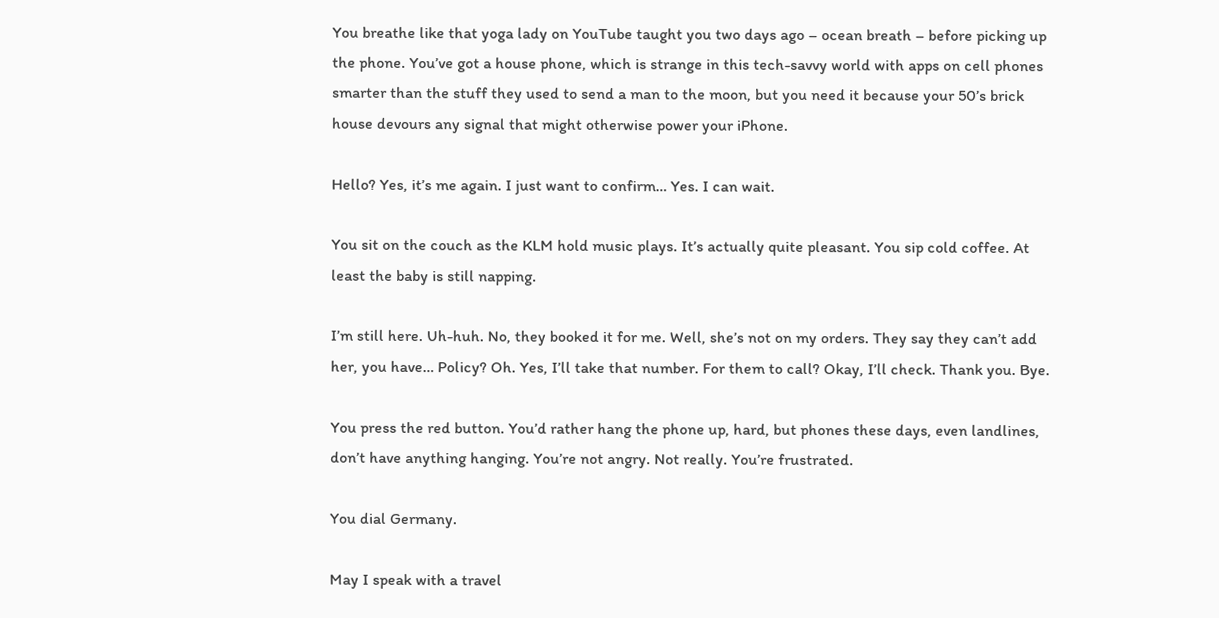You breathe like that yoga lady on YouTube taught you two days ago – ocean breath – before picking up the phone. You’ve got a house phone, which is strange in this tech-savvy world with apps on cell phones smarter than the stuff they used to send a man to the moon, but you need it because your 50’s brick house devours any signal that might otherwise power your iPhone.

Hello? Yes, it’s me again. I just want to confirm… Yes. I can wait.

You sit on the couch as the KLM hold music plays. It’s actually quite pleasant. You sip cold coffee. At least the baby is still napping.

I’m still here. Uh-huh. No, they booked it for me. Well, she’s not on my orders. They say they can’t add her, you have… Policy? Oh. Yes, I’ll take that number. For them to call? Okay, I’ll check. Thank you. Bye.

You press the red button. You’d rather hang the phone up, hard, but phones these days, even landlines, don’t have anything hanging. You’re not angry. Not really. You’re frustrated.

You dial Germany.

May I speak with a travel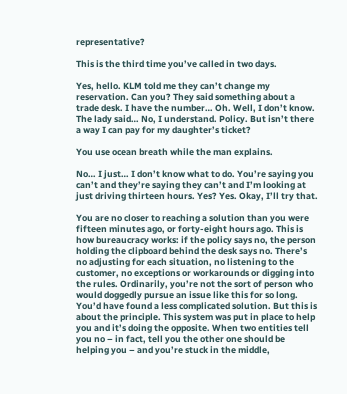representative?

This is the third time you’ve called in two days.

Yes, hello. KLM told me they can’t change my reservation. Can you? They said something about a trade desk. I have the number… Oh. Well, I don’t know. The lady said… No, I understand. Policy. But isn’t there a way I can pay for my daughter’s ticket?

You use ocean breath while the man explains.

No… I just… I don’t know what to do. You’re saying you can’t and they’re saying they can’t and I’m looking at just driving thirteen hours. Yes? Yes. Okay, I’ll try that.

You are no closer to reaching a solution than you were fifteen minutes ago, or forty-eight hours ago. This is how bureaucracy works: if the policy says no, the person holding the clipboard behind the desk says no. There’s no adjusting for each situation, no listening to the customer, no exceptions or workarounds or digging into the rules. Ordinarily, you’re not the sort of person who would doggedly pursue an issue like this for so long. You’d have found a less complicated solution. But this is about the principle. This system was put in place to help you and it’s doing the opposite. When two entities tell you no – in fact, tell you the other one should be helping you – and you’re stuck in the middle,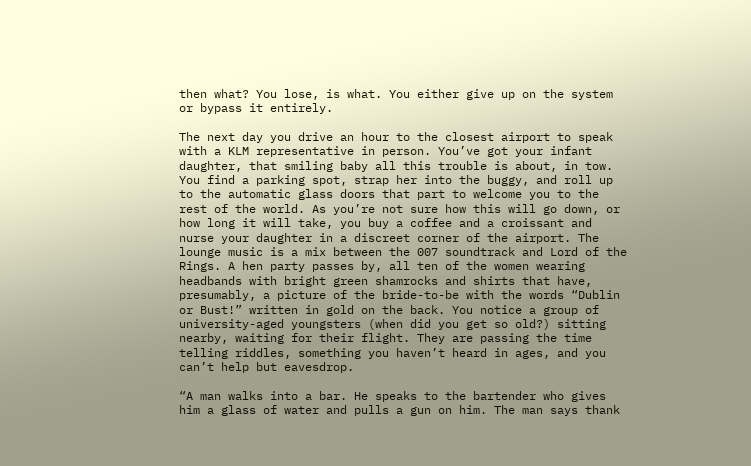then what? You lose, is what. You either give up on the system or bypass it entirely.

The next day you drive an hour to the closest airport to speak with a KLM representative in person. You’ve got your infant daughter, that smiling baby all this trouble is about, in tow. You find a parking spot, strap her into the buggy, and roll up to the automatic glass doors that part to welcome you to the rest of the world. As you’re not sure how this will go down, or how long it will take, you buy a coffee and a croissant and nurse your daughter in a discreet corner of the airport. The lounge music is a mix between the 007 soundtrack and Lord of the Rings. A hen party passes by, all ten of the women wearing headbands with bright green shamrocks and shirts that have, presumably, a picture of the bride-to-be with the words “Dublin or Bust!” written in gold on the back. You notice a group of university-aged youngsters (when did you get so old?) sitting nearby, waiting for their flight. They are passing the time telling riddles, something you haven’t heard in ages, and you can’t help but eavesdrop.

“A man walks into a bar. He speaks to the bartender who gives him a glass of water and pulls a gun on him. The man says thank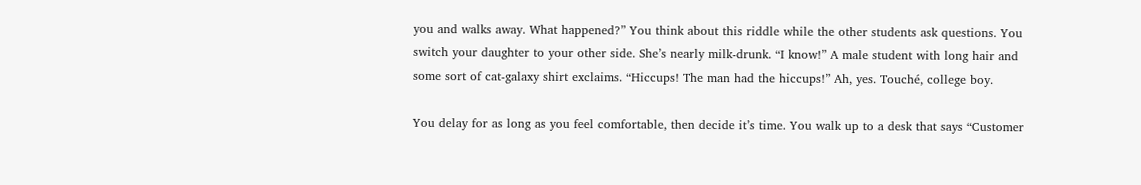you and walks away. What happened?” You think about this riddle while the other students ask questions. You switch your daughter to your other side. She’s nearly milk-drunk. “I know!” A male student with long hair and some sort of cat-galaxy shirt exclaims. “Hiccups! The man had the hiccups!” Ah, yes. Touché, college boy.

You delay for as long as you feel comfortable, then decide it’s time. You walk up to a desk that says “Customer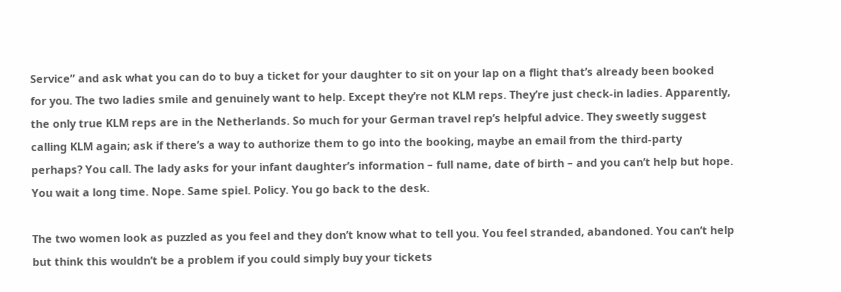Service” and ask what you can do to buy a ticket for your daughter to sit on your lap on a flight that’s already been booked for you. The two ladies smile and genuinely want to help. Except they’re not KLM reps. They’re just check-in ladies. Apparently, the only true KLM reps are in the Netherlands. So much for your German travel rep’s helpful advice. They sweetly suggest calling KLM again; ask if there’s a way to authorize them to go into the booking, maybe an email from the third-party perhaps? You call. The lady asks for your infant daughter’s information – full name, date of birth – and you can’t help but hope. You wait a long time. Nope. Same spiel. Policy. You go back to the desk.

The two women look as puzzled as you feel and they don’t know what to tell you. You feel stranded, abandoned. You can’t help but think this wouldn’t be a problem if you could simply buy your tickets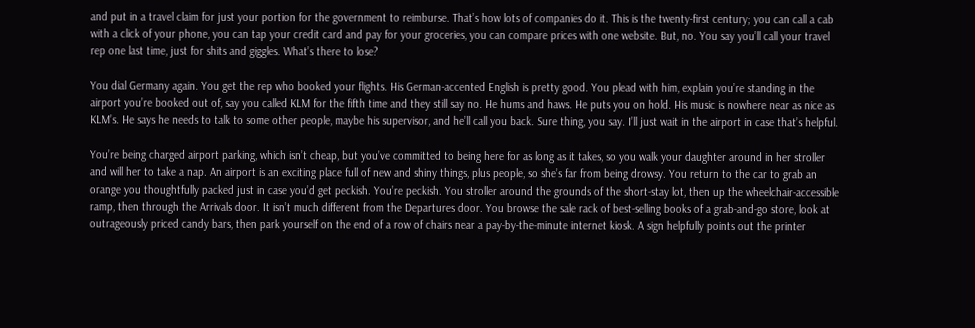and put in a travel claim for just your portion for the government to reimburse. That’s how lots of companies do it. This is the twenty-first century; you can call a cab with a click of your phone, you can tap your credit card and pay for your groceries, you can compare prices with one website. But, no. You say you’ll call your travel rep one last time, just for shits and giggles. What’s there to lose?

You dial Germany again. You get the rep who booked your flights. His German-accented English is pretty good. You plead with him, explain you’re standing in the airport you’re booked out of, say you called KLM for the fifth time and they still say no. He hums and haws. He puts you on hold. His music is nowhere near as nice as KLM’s. He says he needs to talk to some other people, maybe his supervisor, and he’ll call you back. Sure thing, you say. I’ll just wait in the airport in case that’s helpful.

You’re being charged airport parking, which isn’t cheap, but you’ve committed to being here for as long as it takes, so you walk your daughter around in her stroller and will her to take a nap. An airport is an exciting place full of new and shiny things, plus people, so she’s far from being drowsy. You return to the car to grab an orange you thoughtfully packed just in case you’d get peckish. You’re peckish. You stroller around the grounds of the short-stay lot, then up the wheelchair-accessible ramp, then through the Arrivals door. It isn’t much different from the Departures door. You browse the sale rack of best-selling books of a grab-and-go store, look at outrageously priced candy bars, then park yourself on the end of a row of chairs near a pay-by-the-minute internet kiosk. A sign helpfully points out the printer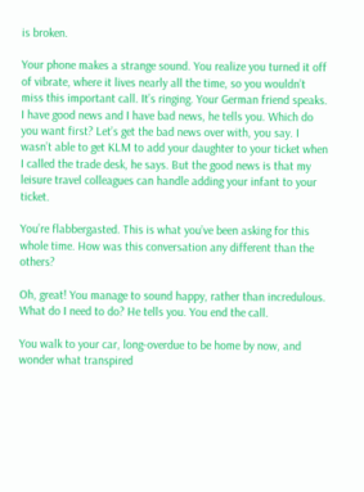is broken.

Your phone makes a strange sound. You realize you turned it off of vibrate, where it lives nearly all the time, so you wouldn’t miss this important call. It’s ringing. Your German friend speaks. I have good news and I have bad news, he tells you. Which do you want first? Let’s get the bad news over with, you say. I wasn’t able to get KLM to add your daughter to your ticket when I called the trade desk, he says. But the good news is that my leisure travel colleagues can handle adding your infant to your ticket.

You’re flabbergasted. This is what you’ve been asking for this whole time. How was this conversation any different than the others?

Oh, great! You manage to sound happy, rather than incredulous. What do I need to do? He tells you. You end the call.

You walk to your car, long-overdue to be home by now, and wonder what transpired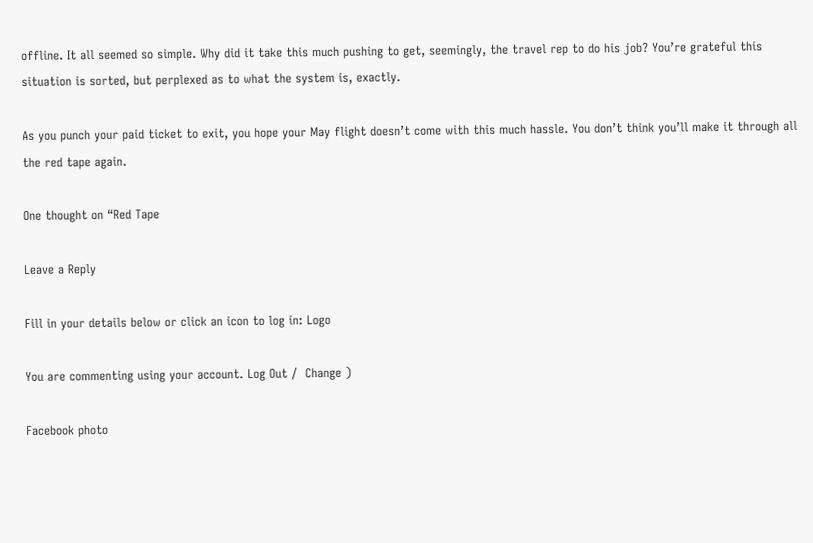offline. It all seemed so simple. Why did it take this much pushing to get, seemingly, the travel rep to do his job? You’re grateful this situation is sorted, but perplexed as to what the system is, exactly.

As you punch your paid ticket to exit, you hope your May flight doesn’t come with this much hassle. You don’t think you’ll make it through all the red tape again.

One thought on “Red Tape

Leave a Reply

Fill in your details below or click an icon to log in: Logo

You are commenting using your account. Log Out /  Change )

Facebook photo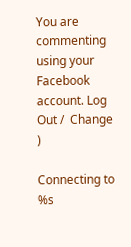You are commenting using your Facebook account. Log Out /  Change )

Connecting to %s